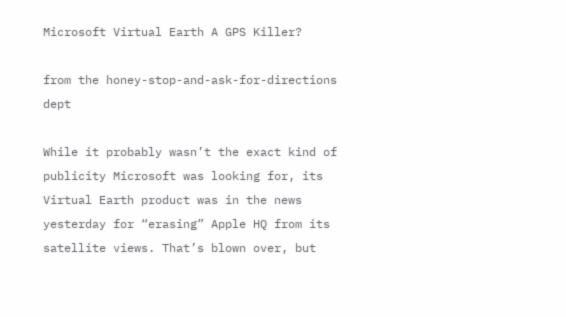Microsoft Virtual Earth A GPS Killer?

from the honey-stop-and-ask-for-directions dept

While it probably wasn’t the exact kind of publicity Microsoft was looking for, its Virtual Earth product was in the news yesterday for “erasing” Apple HQ from its satellite views. That’s blown over, but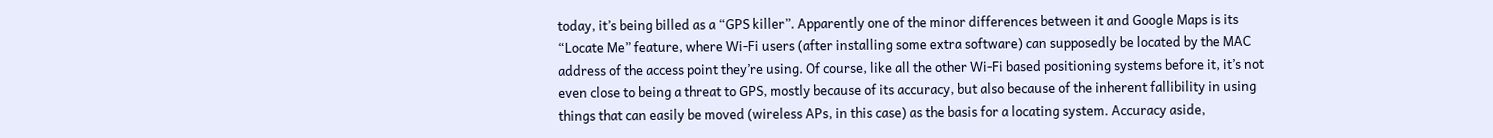today, it’s being billed as a “GPS killer”. Apparently one of the minor differences between it and Google Maps is its “Locate Me” feature, where Wi-Fi users (after installing some extra software) can supposedly be located by the MAC address of the access point they’re using. Of course, like all the other Wi-Fi based positioning systems before it, it’s not even close to being a threat to GPS, mostly because of its accuracy, but also because of the inherent fallibility in using things that can easily be moved (wireless APs, in this case) as the basis for a locating system. Accuracy aside,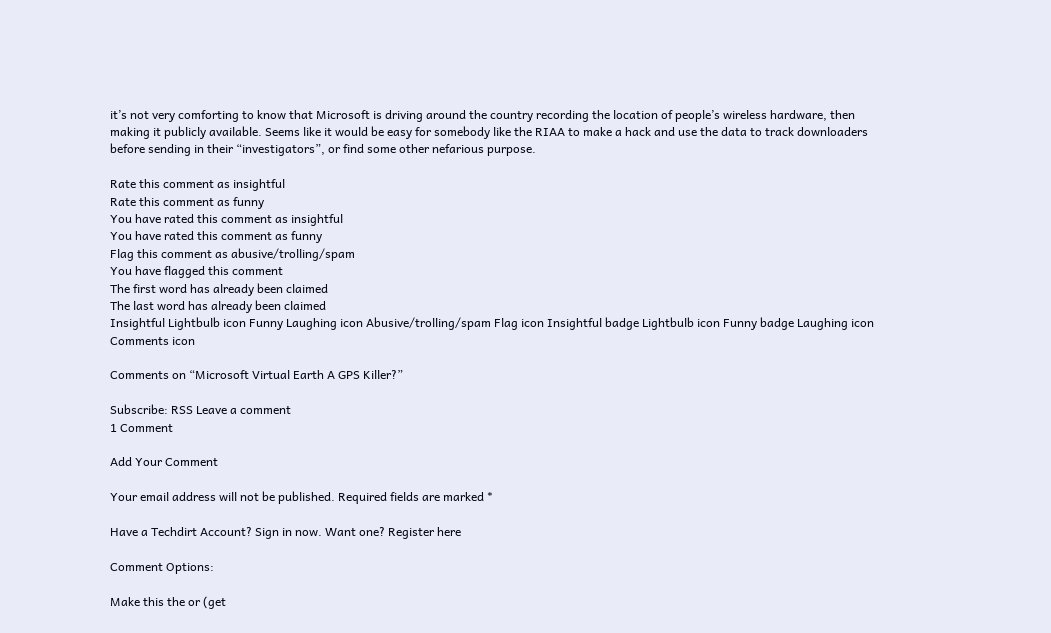it’s not very comforting to know that Microsoft is driving around the country recording the location of people’s wireless hardware, then making it publicly available. Seems like it would be easy for somebody like the RIAA to make a hack and use the data to track downloaders before sending in their “investigators”, or find some other nefarious purpose.

Rate this comment as insightful
Rate this comment as funny
You have rated this comment as insightful
You have rated this comment as funny
Flag this comment as abusive/trolling/spam
You have flagged this comment
The first word has already been claimed
The last word has already been claimed
Insightful Lightbulb icon Funny Laughing icon Abusive/trolling/spam Flag icon Insightful badge Lightbulb icon Funny badge Laughing icon Comments icon

Comments on “Microsoft Virtual Earth A GPS Killer?”

Subscribe: RSS Leave a comment
1 Comment

Add Your Comment

Your email address will not be published. Required fields are marked *

Have a Techdirt Account? Sign in now. Want one? Register here

Comment Options:

Make this the or (get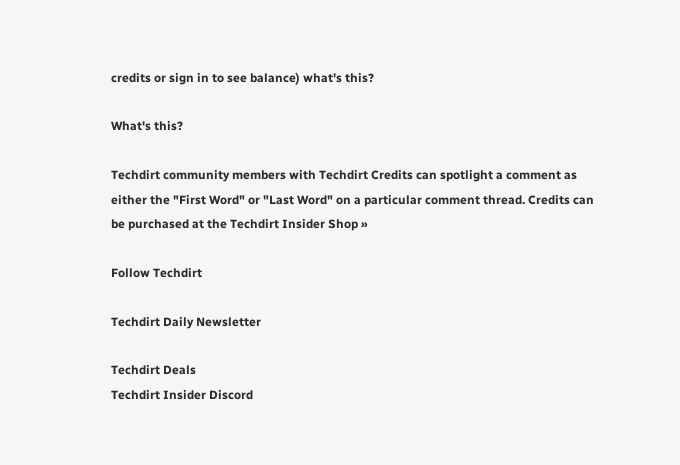credits or sign in to see balance) what's this?

What's this?

Techdirt community members with Techdirt Credits can spotlight a comment as either the "First Word" or "Last Word" on a particular comment thread. Credits can be purchased at the Techdirt Insider Shop »

Follow Techdirt

Techdirt Daily Newsletter

Techdirt Deals
Techdirt Insider Discord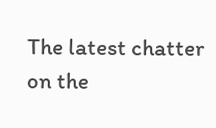The latest chatter on the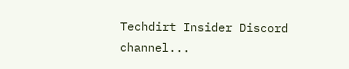Techdirt Insider Discord channel...